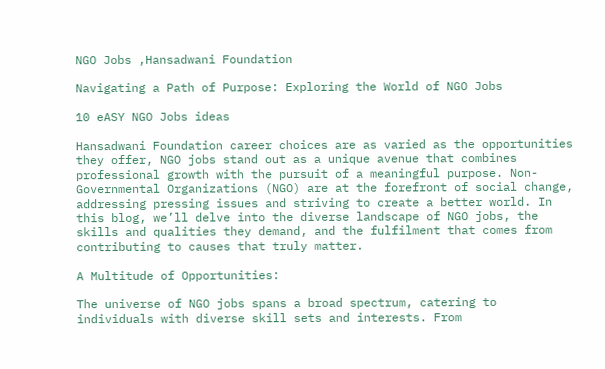NGO Jobs ,Hansadwani Foundation

Navigating a Path of Purpose: Exploring the World of NGO Jobs

10 eASY NGO Jobs ideas

Hansadwani Foundation career choices are as varied as the opportunities they offer, NGO jobs stand out as a unique avenue that combines professional growth with the pursuit of a meaningful purpose. Non-Governmental Organizations (NGO) are at the forefront of social change, addressing pressing issues and striving to create a better world. In this blog, we’ll delve into the diverse landscape of NGO jobs, the skills and qualities they demand, and the fulfilment that comes from contributing to causes that truly matter.

A Multitude of Opportunities:

The universe of NGO jobs spans a broad spectrum, catering to individuals with diverse skill sets and interests. From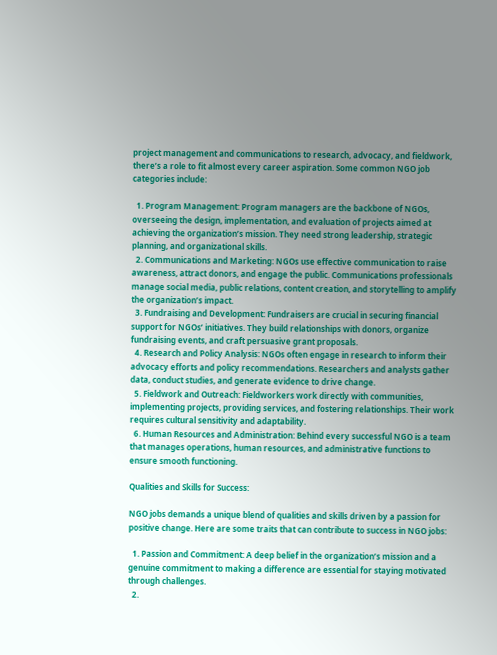project management and communications to research, advocacy, and fieldwork, there’s a role to fit almost every career aspiration. Some common NGO job categories include:

  1. Program Management: Program managers are the backbone of NGOs, overseeing the design, implementation, and evaluation of projects aimed at achieving the organization’s mission. They need strong leadership, strategic planning, and organizational skills.
  2. Communications and Marketing: NGOs use effective communication to raise awareness, attract donors, and engage the public. Communications professionals manage social media, public relations, content creation, and storytelling to amplify the organization’s impact.
  3. Fundraising and Development: Fundraisers are crucial in securing financial support for NGOs’ initiatives. They build relationships with donors, organize fundraising events, and craft persuasive grant proposals.
  4. Research and Policy Analysis: NGOs often engage in research to inform their advocacy efforts and policy recommendations. Researchers and analysts gather data, conduct studies, and generate evidence to drive change.
  5. Fieldwork and Outreach: Fieldworkers work directly with communities, implementing projects, providing services, and fostering relationships. Their work requires cultural sensitivity and adaptability.
  6. Human Resources and Administration: Behind every successful NGO is a team that manages operations, human resources, and administrative functions to ensure smooth functioning.

Qualities and Skills for Success:

NGO jobs demands a unique blend of qualities and skills driven by a passion for positive change. Here are some traits that can contribute to success in NGO jobs:

  1. Passion and Commitment: A deep belief in the organization’s mission and a genuine commitment to making a difference are essential for staying motivated through challenges.
  2.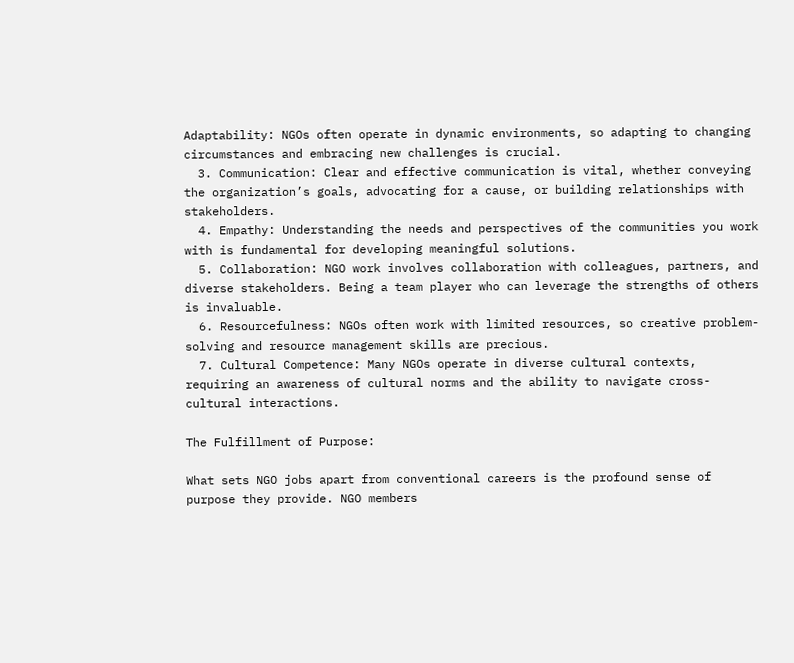Adaptability: NGOs often operate in dynamic environments, so adapting to changing circumstances and embracing new challenges is crucial.
  3. Communication: Clear and effective communication is vital, whether conveying the organization’s goals, advocating for a cause, or building relationships with stakeholders.
  4. Empathy: Understanding the needs and perspectives of the communities you work with is fundamental for developing meaningful solutions.
  5. Collaboration: NGO work involves collaboration with colleagues, partners, and diverse stakeholders. Being a team player who can leverage the strengths of others is invaluable.
  6. Resourcefulness: NGOs often work with limited resources, so creative problem-solving and resource management skills are precious.
  7. Cultural Competence: Many NGOs operate in diverse cultural contexts, requiring an awareness of cultural norms and the ability to navigate cross-cultural interactions.

The Fulfillment of Purpose:

What sets NGO jobs apart from conventional careers is the profound sense of purpose they provide. NGO members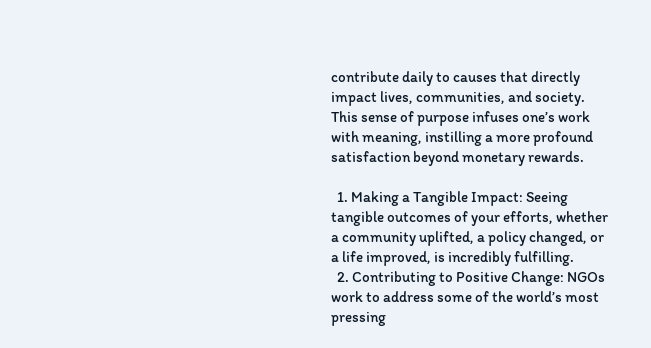contribute daily to causes that directly impact lives, communities, and society. This sense of purpose infuses one’s work with meaning, instilling a more profound satisfaction beyond monetary rewards.

  1. Making a Tangible Impact: Seeing tangible outcomes of your efforts, whether a community uplifted, a policy changed, or a life improved, is incredibly fulfilling.
  2. Contributing to Positive Change: NGOs work to address some of the world’s most pressing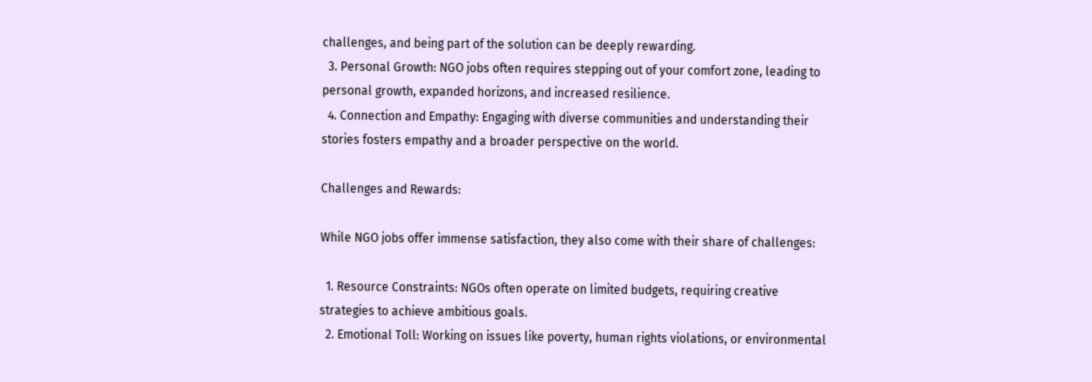challenges, and being part of the solution can be deeply rewarding.
  3. Personal Growth: NGO jobs often requires stepping out of your comfort zone, leading to personal growth, expanded horizons, and increased resilience.
  4. Connection and Empathy: Engaging with diverse communities and understanding their stories fosters empathy and a broader perspective on the world.

Challenges and Rewards:

While NGO jobs offer immense satisfaction, they also come with their share of challenges:

  1. Resource Constraints: NGOs often operate on limited budgets, requiring creative strategies to achieve ambitious goals.
  2. Emotional Toll: Working on issues like poverty, human rights violations, or environmental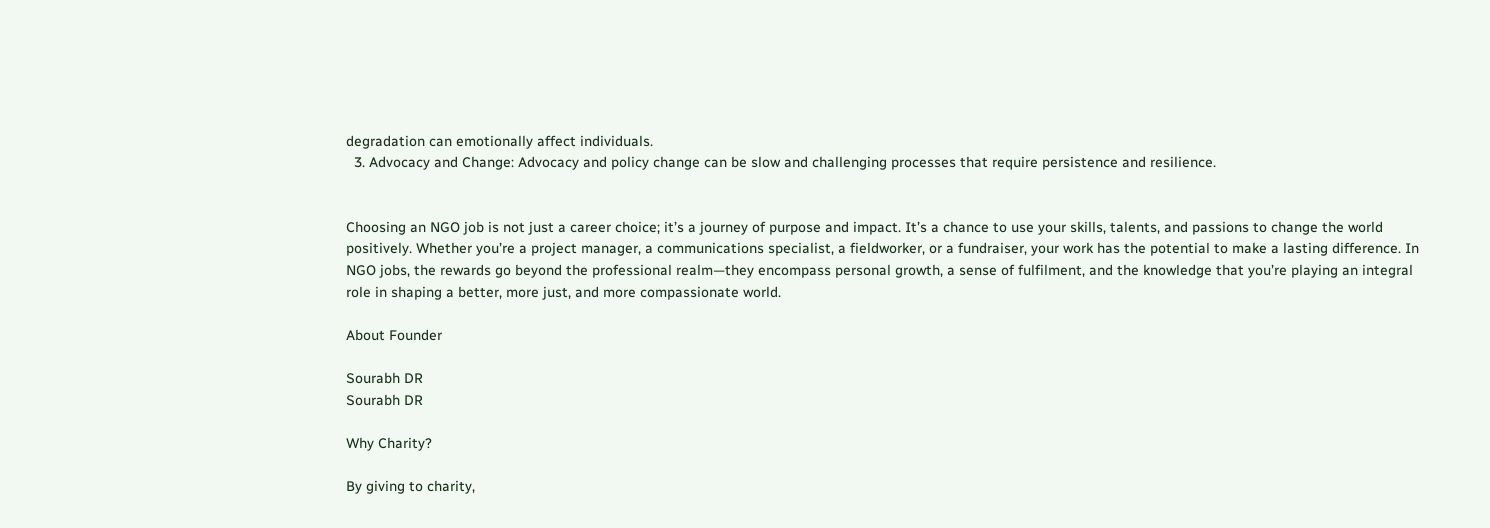degradation can emotionally affect individuals.
  3. Advocacy and Change: Advocacy and policy change can be slow and challenging processes that require persistence and resilience.


Choosing an NGO job is not just a career choice; it’s a journey of purpose and impact. It’s a chance to use your skills, talents, and passions to change the world positively. Whether you’re a project manager, a communications specialist, a fieldworker, or a fundraiser, your work has the potential to make a lasting difference. In NGO jobs, the rewards go beyond the professional realm—they encompass personal growth, a sense of fulfilment, and the knowledge that you’re playing an integral role in shaping a better, more just, and more compassionate world.

About Founder

Sourabh DR
Sourabh DR

Why Charity?

By giving to charity,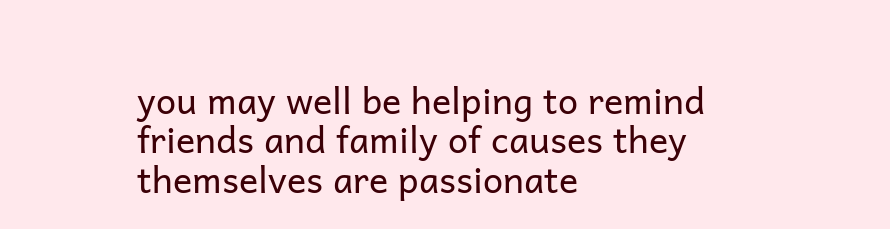you may well be helping to remind friends and family of causes they themselves are passionate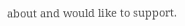about and would like to support.